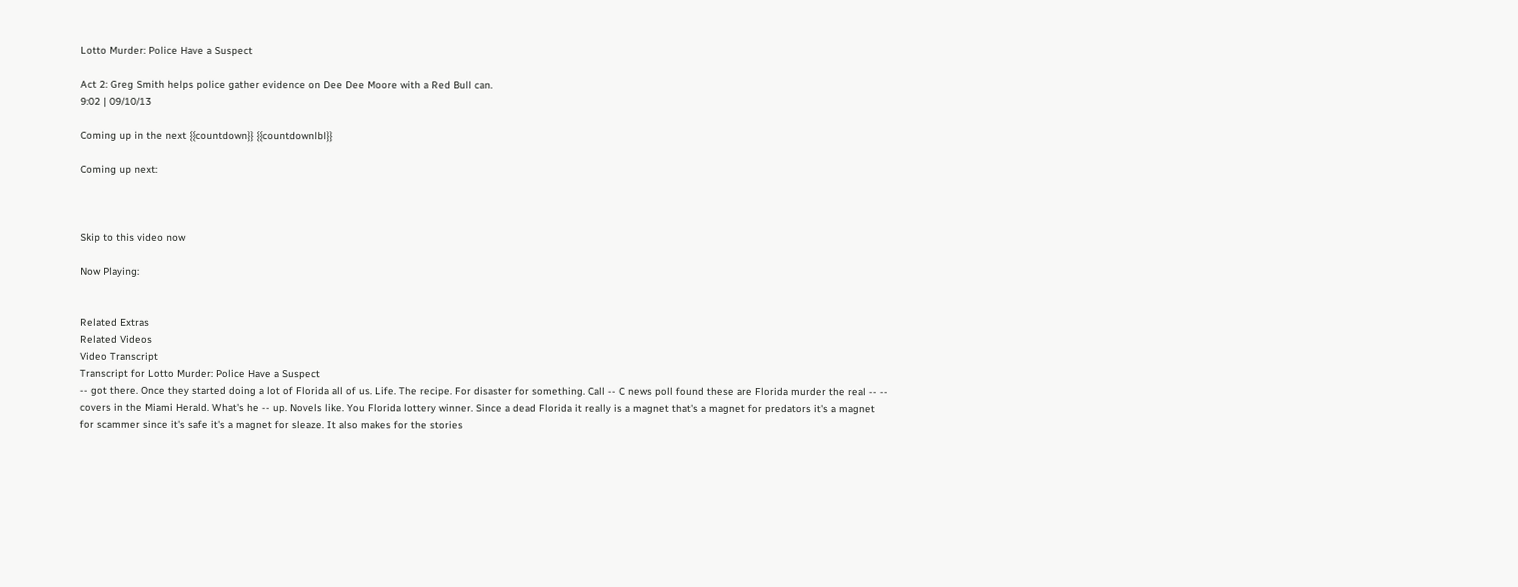Lotto Murder: Police Have a Suspect

Act 2: Greg Smith helps police gather evidence on Dee Dee Moore with a Red Bull can.
9:02 | 09/10/13

Coming up in the next {{countdown}} {{countdownlbl}}

Coming up next:



Skip to this video now

Now Playing:


Related Extras
Related Videos
Video Transcript
Transcript for Lotto Murder: Police Have a Suspect
-- got there. Once they started doing a lot of Florida all of us. Life. The recipe. For disaster for something. Call -- C news poll found these are Florida murder the real -- -- covers in the Miami Herald. What's he -- up. Novels like. You Florida lottery winner. Since a dead Florida it really is a magnet that's a magnet for predators it's a magnet for scammer since it's safe it's a magnet for sleaze. It also makes for the stories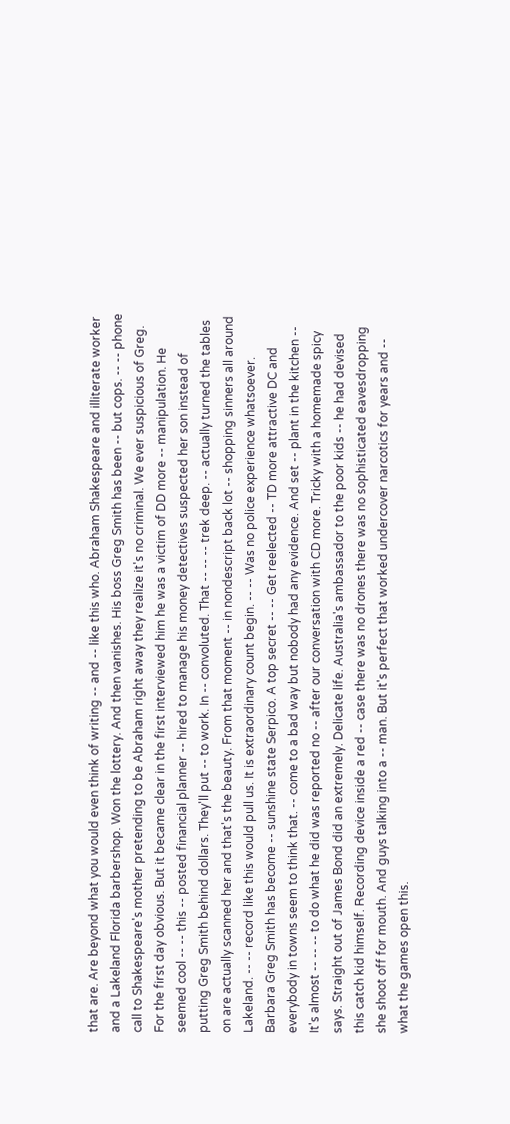that are. Are beyond what you would even think of writing -- and -- like this who. Abraham Shakespeare and illiterate worker and a Lakeland Florida barbershop. Won the lottery. And then vanishes. His boss Greg Smith has been -- but cops. -- -- phone call to Shakespeare's mother pretending to be Abraham right away they realize it's no criminal. We ever suspicious of Greg. For the first day obvious. But it became clear in the first interviewed him he was a victim of DD more -- manipulation. He seemed cool -- -- this -- posted financial planner -- hired to manage his money detectives suspected her son instead of putting Greg Smith behind dollars. They'll put -- to work. In -- convoluted. That -- -- -- trek deep. -- actually turned the tables on are actually scanned her and that's the beauty. From that moment -- in nondescript back lot -- shopping sinners all around Lakeland. -- -- record like this would pull us. It is extraordinary count begin. -- -- Was no police experience whatsoever. Barbara Greg Smith has become -- sunshine state Serpico. A top secret -- -- Get reelected -- TD more attractive DC and everybody in towns seem to think that. -- come to a bad way but nobody had any evidence. And set -- plant in the kitchen -- It's almost -- -- -- to do what he did was reported no -- after our conversation with CD more. Tricky with a homemade spicy says. Straight out of James Bond did an extremely. Delicate life. Australia's ambassador to the poor kids -- he had devised this catch kid himself. Recording device inside a red -- case there was no drones there was no sophisticated eavesdropping she shoot off for mouth. And guys talking into a -- man. But it's perfect that worked undercover narcotics for years and -- what the games open this.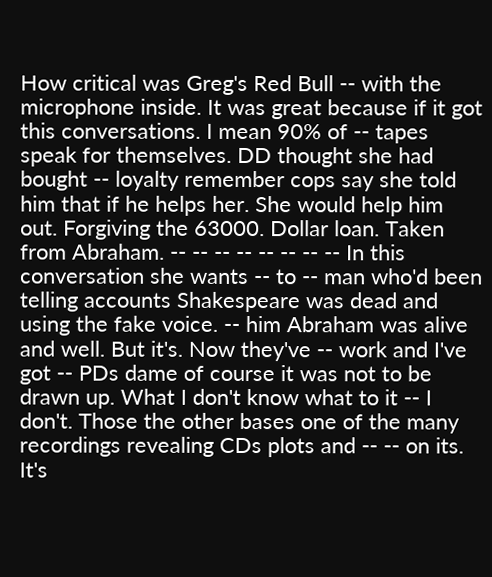How critical was Greg's Red Bull -- with the microphone inside. It was great because if it got this conversations. I mean 90% of -- tapes speak for themselves. DD thought she had bought -- loyalty remember cops say she told him that if he helps her. She would help him out. Forgiving the 63000. Dollar loan. Taken from Abraham. -- -- -- -- -- -- -- -- In this conversation she wants -- to -- man who'd been telling accounts Shakespeare was dead and using the fake voice. -- him Abraham was alive and well. But it's. Now they've -- work and I've got -- PDs dame of course it was not to be drawn up. What I don't know what to it -- I don't. Those the other bases one of the many recordings revealing CDs plots and -- -- on its. It's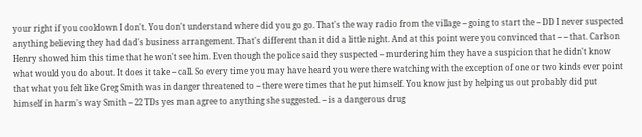your right if you cooldown I don't. You don't understand where did you go go. That's the way radio from the village -- going to start the -- DD I never suspected anything believing they had dad's business arrangement. That's different than it did a little night. And at this point were you convinced that -- -- that. Carlson Henry showed him this time that he won't see him. Even though the police said they suspected -- murdering him they have a suspicion that he didn't know what would you do about. It does it take -- call. So every time you may have heard you were there watching with the exception of one or two kinds ever point that what you felt like Greg Smith was in danger threatened to -- there were times that he put himself. You know just by helping us out probably did put himself in harm's way Smith -- 22 TDs yes man agree to anything she suggested. -- is a dangerous drug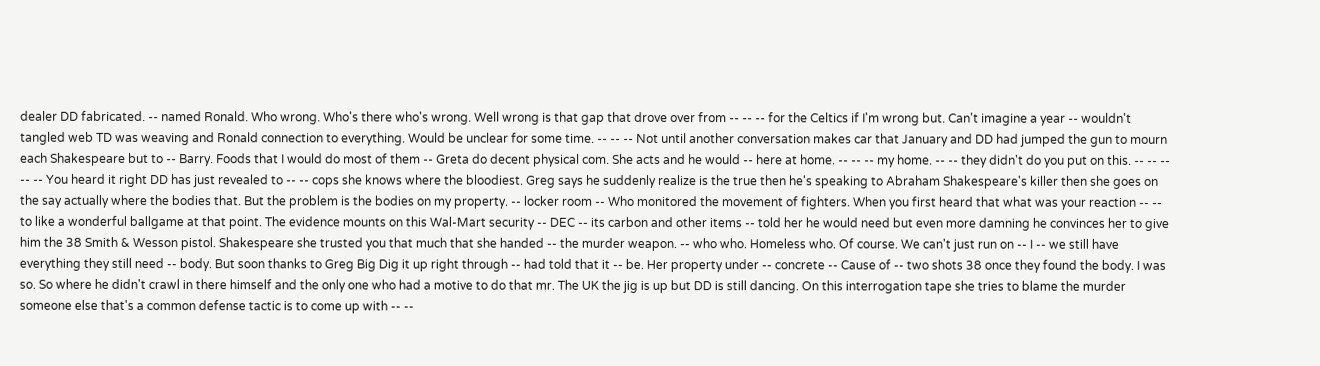dealer DD fabricated. -- named Ronald. Who wrong. Who's there who's wrong. Well wrong is that gap that drove over from -- -- -- for the Celtics if I'm wrong but. Can't imagine a year -- wouldn't tangled web TD was weaving and Ronald connection to everything. Would be unclear for some time. -- -- -- Not until another conversation makes car that January and DD had jumped the gun to mourn each Shakespeare but to -- Barry. Foods that I would do most of them -- Greta do decent physical com. She acts and he would -- here at home. -- -- -- my home. -- -- they didn't do you put on this. -- -- -- -- -- You heard it right DD has just revealed to -- -- cops she knows where the bloodiest. Greg says he suddenly realize is the true then he's speaking to Abraham Shakespeare's killer then she goes on the say actually where the bodies that. But the problem is the bodies on my property. -- locker room -- Who monitored the movement of fighters. When you first heard that what was your reaction -- -- to like a wonderful ballgame at that point. The evidence mounts on this Wal-Mart security -- DEC -- its carbon and other items -- told her he would need but even more damning he convinces her to give him the 38 Smith & Wesson pistol. Shakespeare she trusted you that much that she handed -- the murder weapon. -- who who. Homeless who. Of course. We can't just run on -- I -- we still have everything they still need -- body. But soon thanks to Greg Big Dig it up right through -- had told that it -- be. Her property under -- concrete -- Cause of -- two shots 38 once they found the body. I was so. So where he didn't crawl in there himself and the only one who had a motive to do that mr. The UK the jig is up but DD is still dancing. On this interrogation tape she tries to blame the murder someone else that's a common defense tactic is to come up with -- --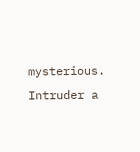mysterious. Intruder a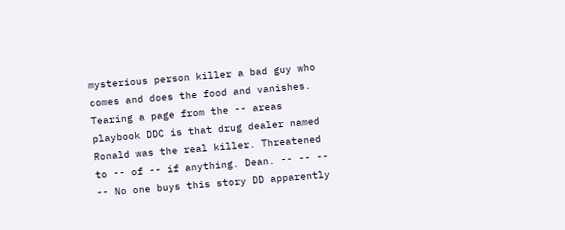mysterious person killer a bad guy who comes and does the food and vanishes. Tearing a page from the -- areas playbook DDC is that drug dealer named Ronald was the real killer. Threatened to -- of -- if anything. Dean. -- -- -- -- No one buys this story DD apparently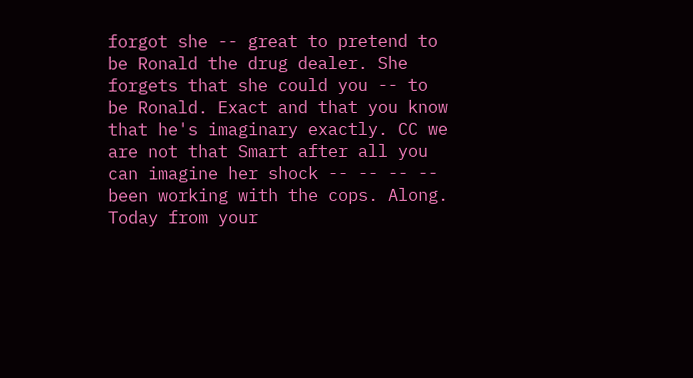forgot she -- great to pretend to be Ronald the drug dealer. She forgets that she could you -- to be Ronald. Exact and that you know that he's imaginary exactly. CC we are not that Smart after all you can imagine her shock -- -- -- -- been working with the cops. Along. Today from your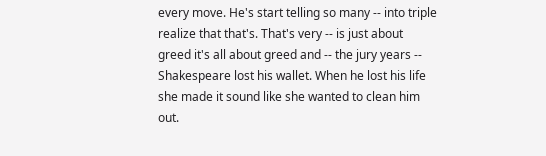every move. He's start telling so many -- into triple realize that that's. That's very -- is just about greed it's all about greed and -- the jury years -- Shakespeare lost his wallet. When he lost his life she made it sound like she wanted to clean him out.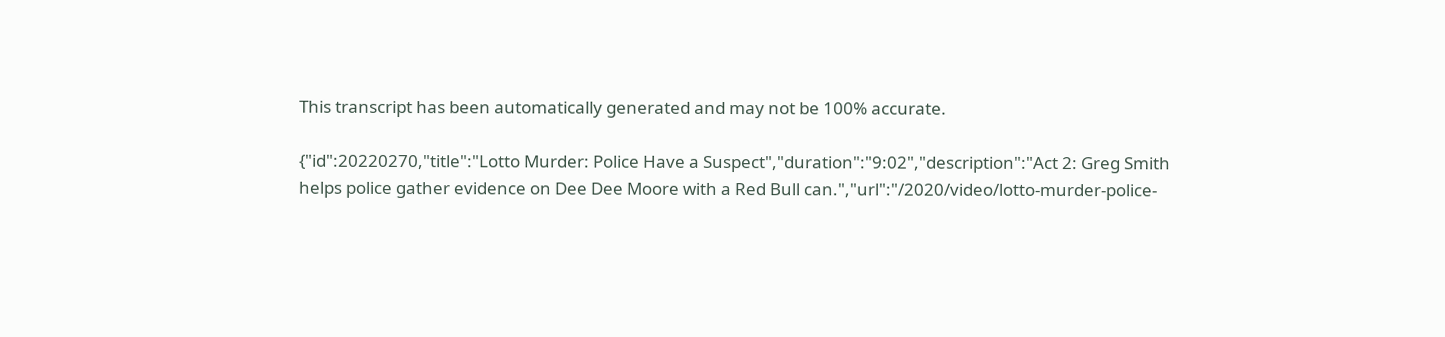This transcript has been automatically generated and may not be 100% accurate.

{"id":20220270,"title":"Lotto Murder: Police Have a Suspect","duration":"9:02","description":"Act 2: Greg Smith helps police gather evidence on Dee Dee Moore with a Red Bull can.","url":"/2020/video/lotto-murder-police-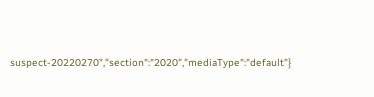suspect-20220270","section":"2020","mediaType":"default"}